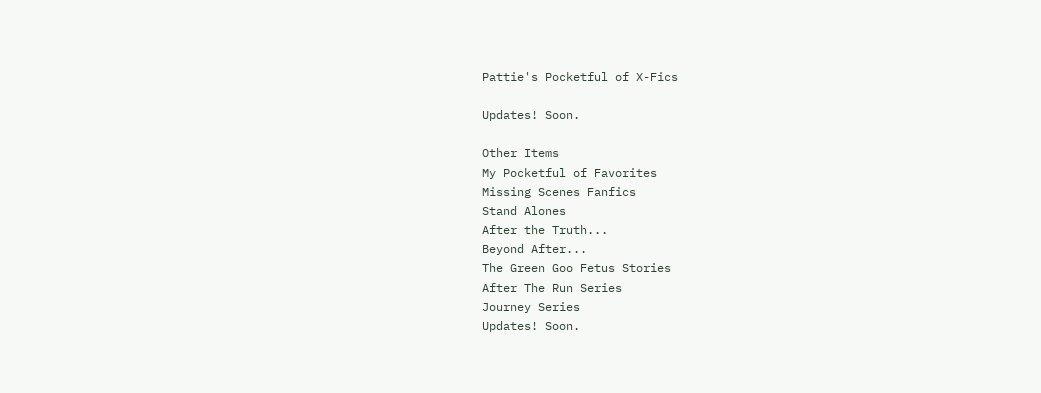Pattie's Pocketful of X-Fics

Updates! Soon.

Other Items
My Pocketful of Favorites
Missing Scenes Fanfics
Stand Alones
After the Truth...
Beyond After...
The Green Goo Fetus Stories
After The Run Series
Journey Series
Updates! Soon.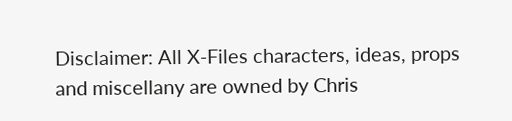Disclaimer: All X-Files characters, ideas, props and miscellany are owned by Chris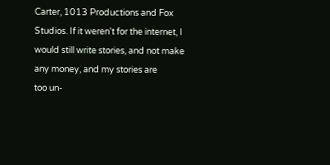Carter, 1013 Productions and Fox Studios. If it weren't for the internet, I would still write stories, and not make any money, and my stories are
too un-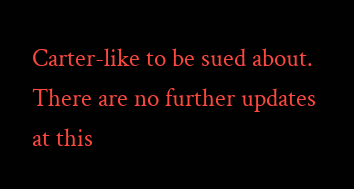Carter-like to be sued about.
There are no further updates at this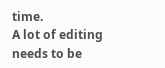time.
A lot of editing needs to be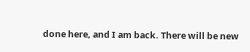done here, and I am back. There will be new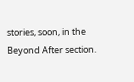stories, soon, in the Beyond After section.